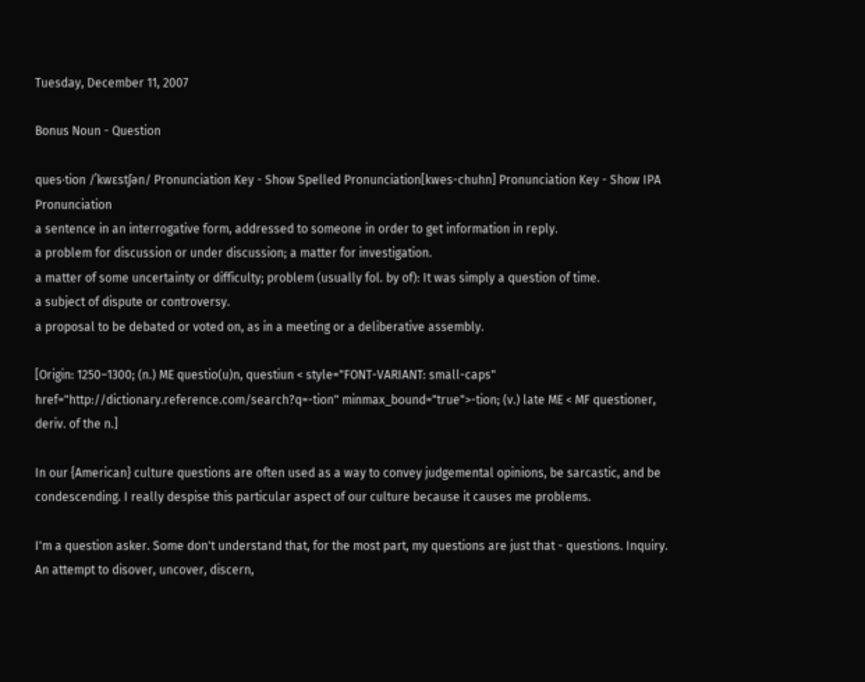Tuesday, December 11, 2007

Bonus Noun - Question

ques·tion /ˈkwɛstʃən/ Pronunciation Key - Show Spelled Pronunciation[kwes-chuhn] Pronunciation Key - Show IPA Pronunciation
a sentence in an interrogative form, addressed to someone in order to get information in reply.
a problem for discussion or under discussion; a matter for investigation.
a matter of some uncertainty or difficulty; problem (usually fol. by of): It was simply a question of time.
a subject of dispute or controversy.
a proposal to be debated or voted on, as in a meeting or a deliberative assembly.

[Origin: 1250–1300; (n.) ME questio(u)n, questiun < style="FONT-VARIANT: small-caps" href="http://dictionary.reference.com/search?q=-tion" minmax_bound="true">-tion; (v.) late ME < MF questioner, deriv. of the n.]

In our {American} culture questions are often used as a way to convey judgemental opinions, be sarcastic, and be condescending. I really despise this particular aspect of our culture because it causes me problems.

I'm a question asker. Some don't understand that, for the most part, my questions are just that - questions. Inquiry. An attempt to disover, uncover, discern,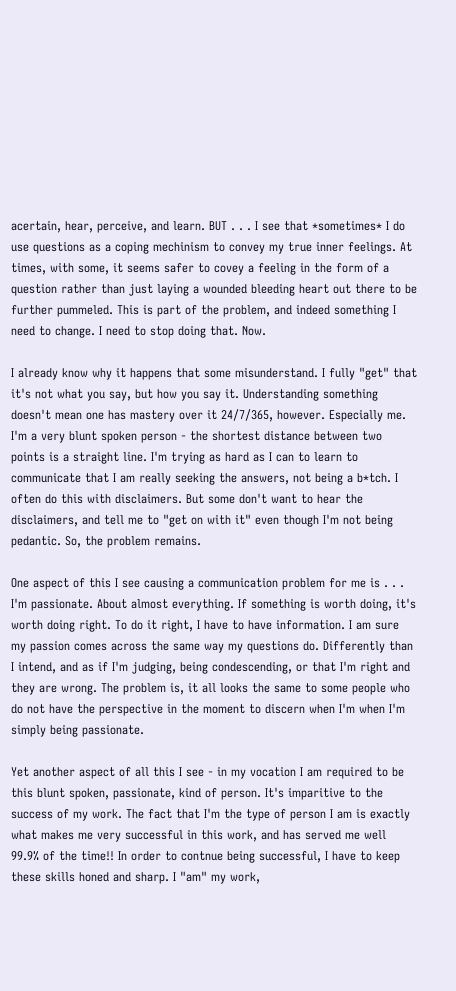acertain, hear, perceive, and learn. BUT . . . I see that *sometimes* I do use questions as a coping mechinism to convey my true inner feelings. At times, with some, it seems safer to covey a feeling in the form of a question rather than just laying a wounded bleeding heart out there to be further pummeled. This is part of the problem, and indeed something I need to change. I need to stop doing that. Now.

I already know why it happens that some misunderstand. I fully "get" that it's not what you say, but how you say it. Understanding something doesn't mean one has mastery over it 24/7/365, however. Especially me. I'm a very blunt spoken person - the shortest distance between two points is a straight line. I'm trying as hard as I can to learn to communicate that I am really seeking the answers, not being a b*tch. I often do this with disclaimers. But some don't want to hear the disclaimers, and tell me to "get on with it" even though I'm not being pedantic. So, the problem remains.

One aspect of this I see causing a communication problem for me is . . . I'm passionate. About almost everything. If something is worth doing, it's worth doing right. To do it right, I have to have information. I am sure my passion comes across the same way my questions do. Differently than I intend, and as if I'm judging, being condescending, or that I'm right and they are wrong. The problem is, it all looks the same to some people who do not have the perspective in the moment to discern when I'm when I'm simply being passionate.

Yet another aspect of all this I see - in my vocation I am required to be this blunt spoken, passionate, kind of person. It's imparitive to the success of my work. The fact that I'm the type of person I am is exactly what makes me very successful in this work, and has served me well 99.9% of the time!! In order to contnue being successful, I have to keep these skills honed and sharp. I "am" my work,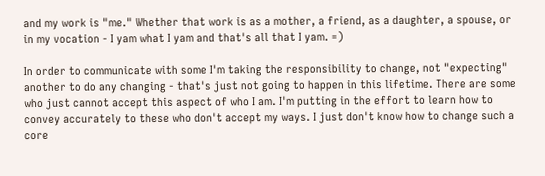and my work is "me." Whether that work is as a mother, a friend, as a daughter, a spouse, or in my vocation - I yam what I yam and that's all that I yam. =)

In order to communicate with some I'm taking the responsibility to change, not "expecting" another to do any changing - that's just not going to happen in this lifetime. There are some who just cannot accept this aspect of who I am. I'm putting in the effort to learn how to convey accurately to these who don't accept my ways. I just don't know how to change such a core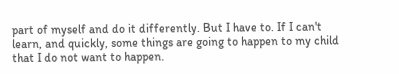part of myself and do it differently. But I have to. If I can't learn, and quickly, some things are going to happen to my child that I do not want to happen.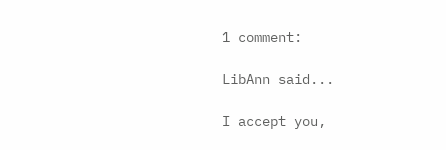1 comment:

LibAnn said...

I accept you,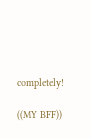completely!

((MY BFF))